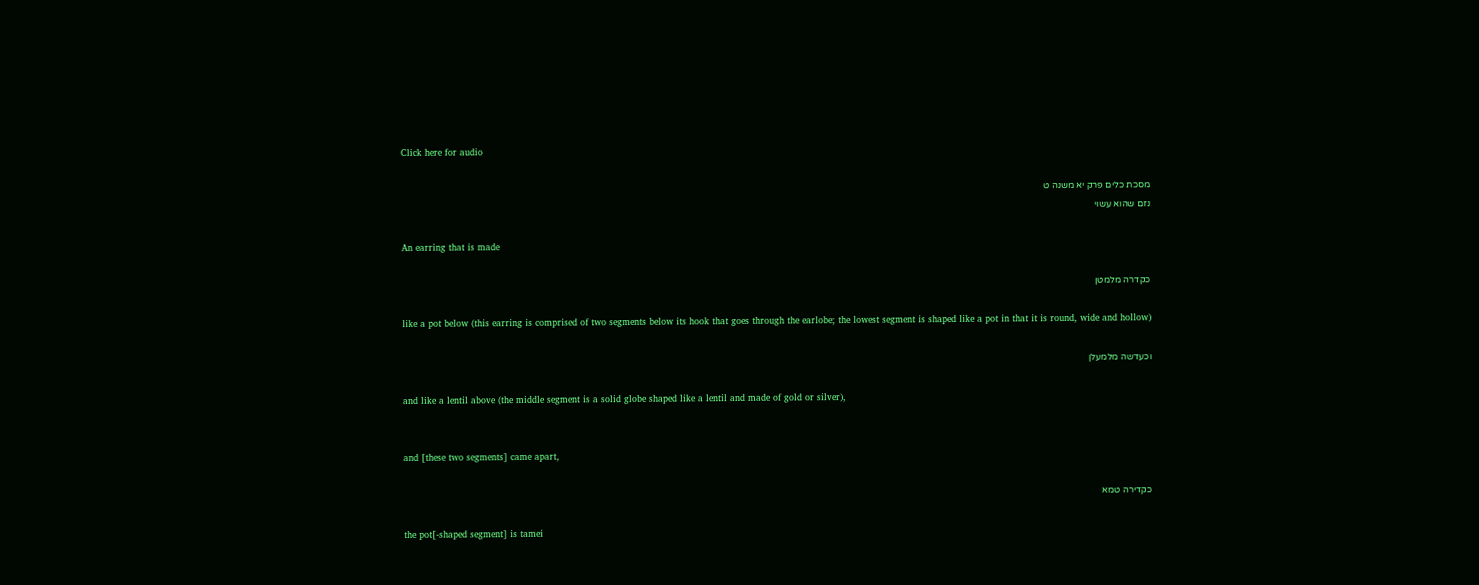Click here for audio

מסכת כלים פרק יא משנה ט
נזם שהוא עשוי

An earring that is made

כקדרה מלמטן

like a pot below (this earring is comprised of two segments below its hook that goes through the earlobe; the lowest segment is shaped like a pot in that it is round, wide and hollow)

וכעדשה מלמעלן

and like a lentil above (the middle segment is a solid globe shaped like a lentil and made of gold or silver),


and [these two segments] came apart,

כקדירה טמא

the pot[-shaped segment] is tamei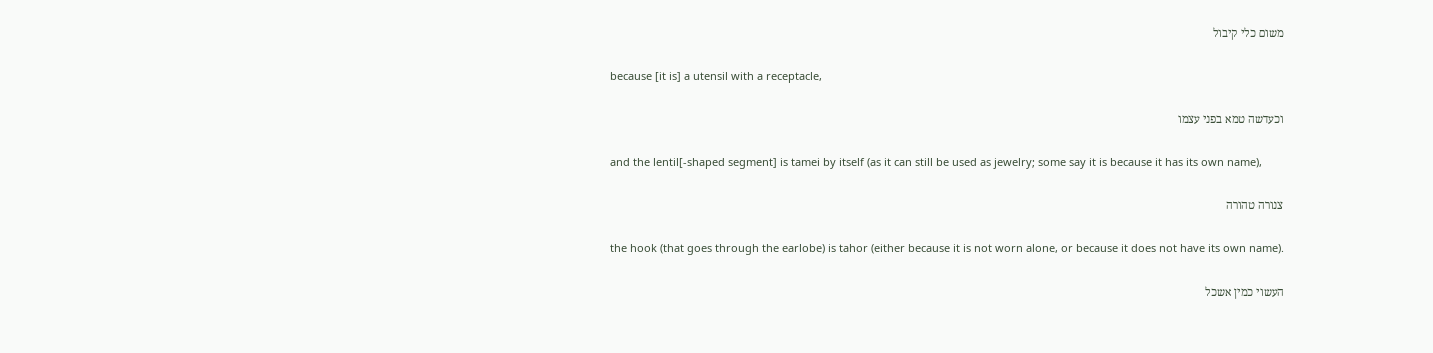משום כלי קיבול

because [it is] a utensil with a receptacle,

וכעדשה טמא בפני עצמו

and the lentil[-shaped segment] is tamei by itself (as it can still be used as jewelry; some say it is because it has its own name),

צנורה טהורה

the hook (that goes through the earlobe) is tahor (either because it is not worn alone, or because it does not have its own name).

העשוי כמין אשכל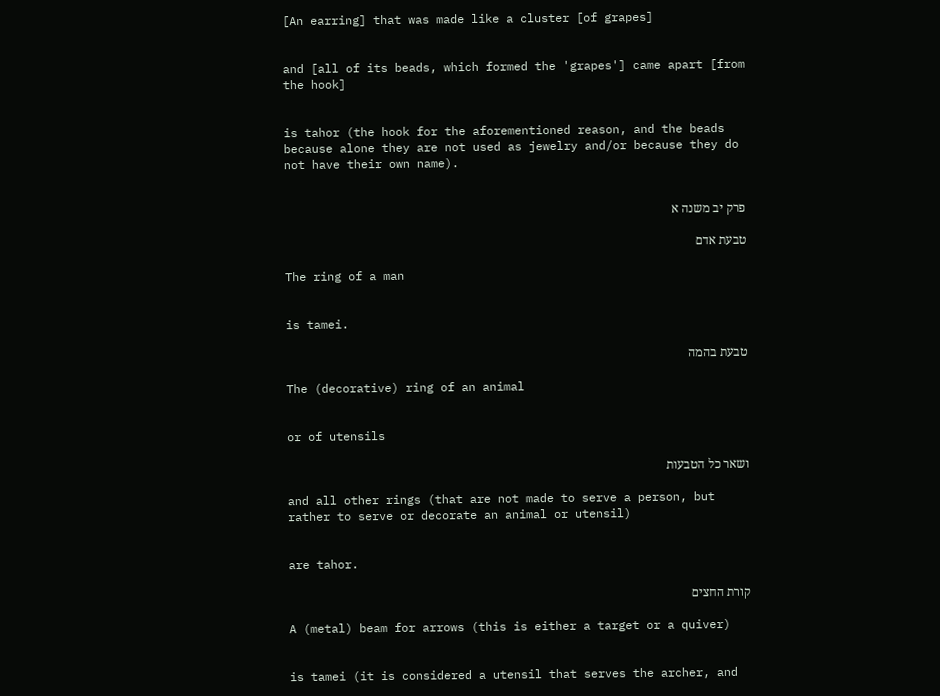[An earring] that was made like a cluster [of grapes]


and [all of its beads, which formed the 'grapes'] came apart [from the hook]


is tahor (the hook for the aforementioned reason, and the beads because alone they are not used as jewelry and/or because they do not have their own name).


פרק יב משנה א

טבעת אדם

The ring of a man


is tamei.

טבעת בהמה

The (decorative) ring of an animal


or of utensils

ושאר כל הטבעות

and all other rings (that are not made to serve a person, but rather to serve or decorate an animal or utensil)


are tahor.

קורת החצים

A (metal) beam for arrows (this is either a target or a quiver)


is tamei (it is considered a utensil that serves the archer, and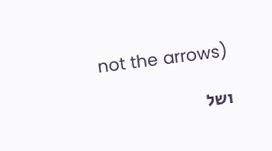not the arrows)

ושל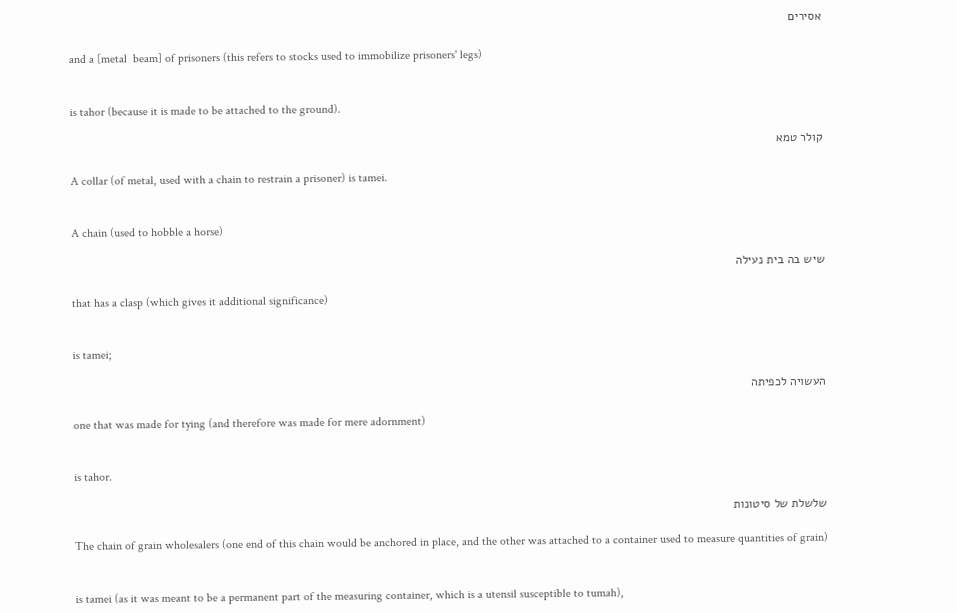אסירים

and a [metal  beam] of prisoners (this refers to stocks used to immobilize prisoners' legs)


is tahor (because it is made to be attached to the ground).

קולר טמא

A collar (of metal, used with a chain to restrain a prisoner) is tamei.


A chain (used to hobble a horse)

שיש בה בית נעילה

that has a clasp (which gives it additional significance)


is tamei;

העשויה לכפיתה

one that was made for tying (and therefore was made for mere adornment)


is tahor.

שלשלת של סיטונות

The chain of grain wholesalers (one end of this chain would be anchored in place, and the other was attached to a container used to measure quantities of grain)


is tamei (as it was meant to be a permanent part of the measuring container, which is a utensil susceptible to tumah),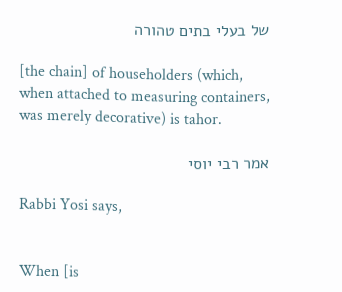של בעלי בתים טהורה

[the chain] of householders (which, when attached to measuring containers, was merely decorative) is tahor.

אמר רבי יוסי

Rabbi Yosi says,


When [is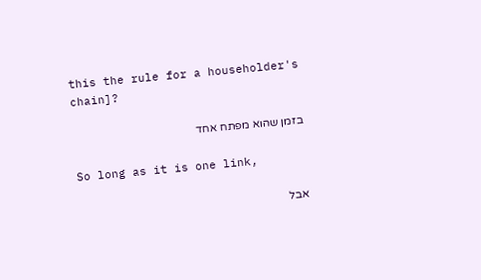this the rule for a householder's chain]?

בזמן שהוא מפתח אחד

So long as it is one link,

אבל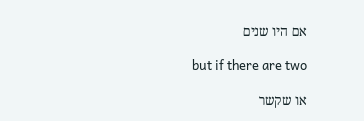אם היו שנים

but if there are two

או שקשר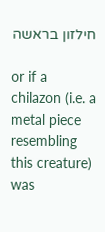חילזון בראשה

or if a chilazon (i.e. a metal piece resembling this creature) was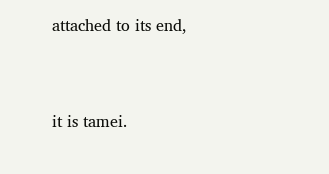attached to its end,


it is tamei.